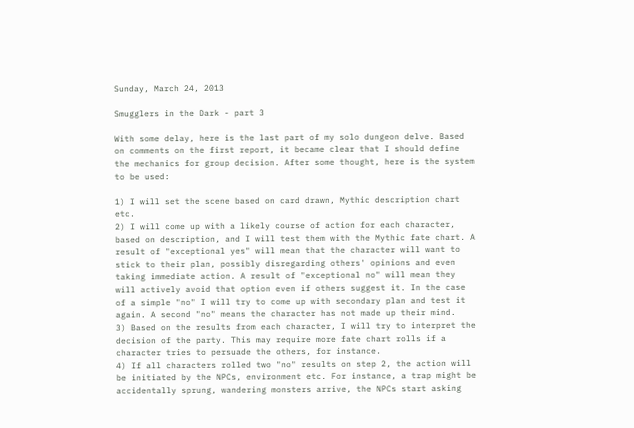Sunday, March 24, 2013

Smugglers in the Dark - part 3

With some delay, here is the last part of my solo dungeon delve. Based on comments on the first report, it became clear that I should define the mechanics for group decision. After some thought, here is the system to be used:

1) I will set the scene based on card drawn, Mythic description chart etc.
2) I will come up with a likely course of action for each character, based on description, and I will test them with the Mythic fate chart. A result of "exceptional yes" will mean that the character will want to stick to their plan, possibly disregarding others' opinions and even taking immediate action. A result of "exceptional no" will mean they will actively avoid that option even if others suggest it. In the case of a simple "no" I will try to come up with secondary plan and test it again. A second "no" means the character has not made up their mind.
3) Based on the results from each character, I will try to interpret the decision of the party. This may require more fate chart rolls if a character tries to persuade the others, for instance.
4) If all characters rolled two "no" results on step 2, the action will be initiated by the NPCs, environment etc. For instance, a trap might be accidentally sprung, wandering monsters arrive, the NPCs start asking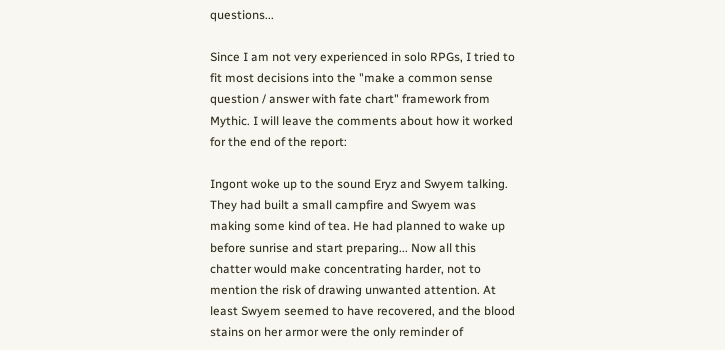questions...

Since I am not very experienced in solo RPGs, I tried to fit most decisions into the "make a common sense question / answer with fate chart" framework from Mythic. I will leave the comments about how it worked for the end of the report:

Ingont woke up to the sound Eryz and Swyem talking. They had built a small campfire and Swyem was making some kind of tea. He had planned to wake up before sunrise and start preparing... Now all this chatter would make concentrating harder, not to mention the risk of drawing unwanted attention. At least Swyem seemed to have recovered, and the blood stains on her armor were the only reminder of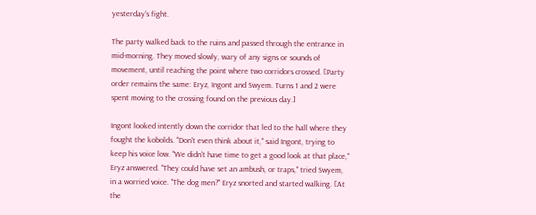yesterday's fight.

The party walked back to the ruins and passed through the entrance in mid-morning. They moved slowly, wary of any signs or sounds of movement, until reaching the point where two corridors crossed. [Party order remains the same: Eryz, Ingont and Swyem. Turns 1 and 2 were spent moving to the crossing found on the previous day.]

Ingont looked intently down the corridor that led to the hall where they fought the kobolds. "Don't even think about it," said Ingont, trying to keep his voice low. "We didn't have time to get a good look at that place," Eryz answered. "They could have set an ambush, or traps," tried Swyem, in a worried voice. "The dog men?" Eryz snorted and started walking. [At the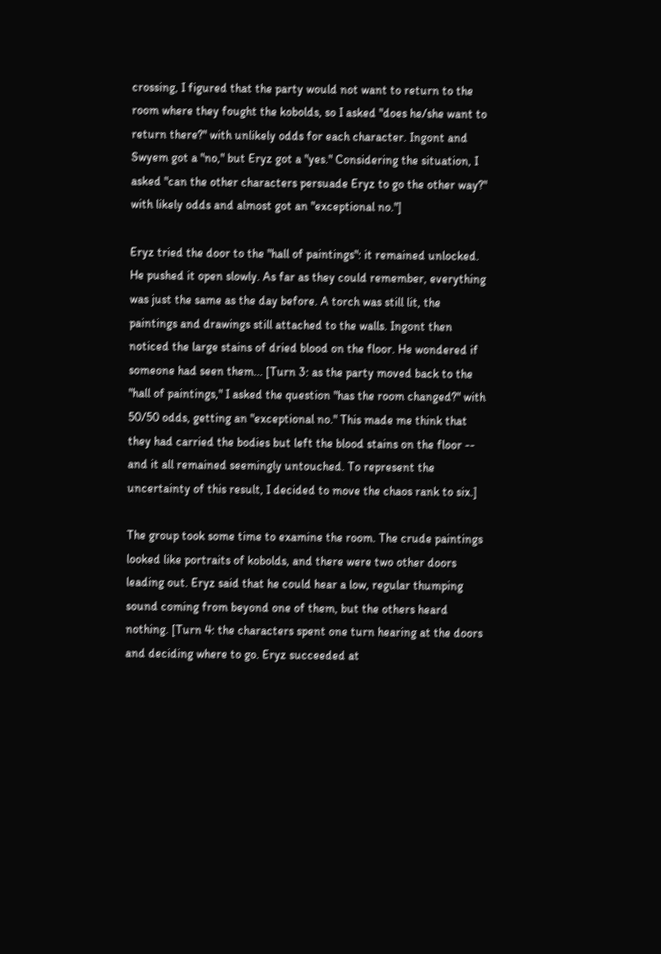crossing, I figured that the party would not want to return to the room where they fought the kobolds, so I asked "does he/she want to return there?" with unlikely odds for each character. Ingont and Swyem got a "no," but Eryz got a "yes." Considering the situation, I asked "can the other characters persuade Eryz to go the other way?" with likely odds and almost got an "exceptional no."]

Eryz tried the door to the "hall of paintings": it remained unlocked. He pushed it open slowly. As far as they could remember, everything was just the same as the day before. A torch was still lit, the paintings and drawings still attached to the walls. Ingont then noticed the large stains of dried blood on the floor. He wondered if someone had seen them... [Turn 3: as the party moved back to the "hall of paintings," I asked the question "has the room changed?" with 50/50 odds, getting an "exceptional no." This made me think that they had carried the bodies but left the blood stains on the floor -- and it all remained seemingly untouched. To represent the uncertainty of this result, I decided to move the chaos rank to six.]

The group took some time to examine the room. The crude paintings looked like portraits of kobolds, and there were two other doors leading out. Eryz said that he could hear a low, regular thumping sound coming from beyond one of them, but the others heard nothing. [Turn 4: the characters spent one turn hearing at the doors and deciding where to go. Eryz succeeded at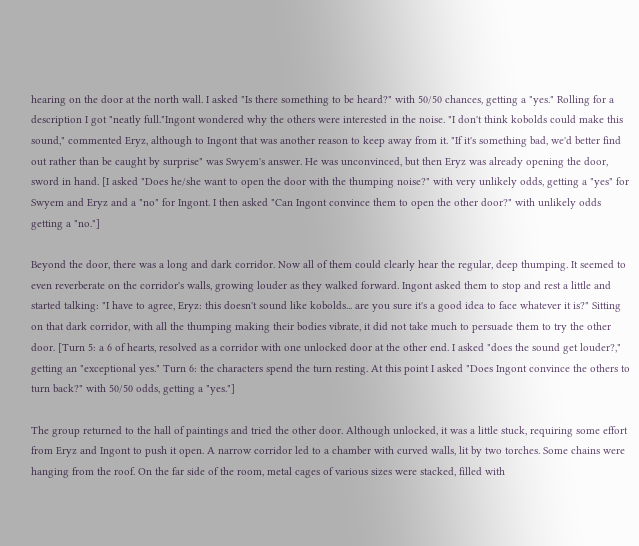hearing on the door at the north wall. I asked "Is there something to be heard?" with 50/50 chances, getting a "yes." Rolling for a description I got "neatly full."Ingont wondered why the others were interested in the noise. "I don't think kobolds could make this sound," commented Eryz, although to Ingont that was another reason to keep away from it. "If it's something bad, we'd better find out rather than be caught by surprise" was Swyem's answer. He was unconvinced, but then Eryz was already opening the door, sword in hand. [I asked "Does he/she want to open the door with the thumping noise?" with very unlikely odds, getting a "yes" for Swyem and Eryz and a "no" for Ingont. I then asked "Can Ingont convince them to open the other door?" with unlikely odds getting a "no."]

Beyond the door, there was a long and dark corridor. Now all of them could clearly hear the regular, deep thumping. It seemed to even reverberate on the corridor's walls, growing louder as they walked forward. Ingont asked them to stop and rest a little and started talking: "I have to agree, Eryz: this doesn't sound like kobolds... are you sure it's a good idea to face whatever it is?" Sitting on that dark corridor, with all the thumping making their bodies vibrate, it did not take much to persuade them to try the other door. [Turn 5: a 6 of hearts, resolved as a corridor with one unlocked door at the other end. I asked "does the sound get louder?," getting an "exceptional yes." Turn 6: the characters spend the turn resting. At this point I asked "Does Ingont convince the others to turn back?" with 50/50 odds, getting a "yes."]

The group returned to the hall of paintings and tried the other door. Although unlocked, it was a little stuck, requiring some effort from Eryz and Ingont to push it open. A narrow corridor led to a chamber with curved walls, lit by two torches. Some chains were hanging from the roof. On the far side of the room, metal cages of various sizes were stacked, filled with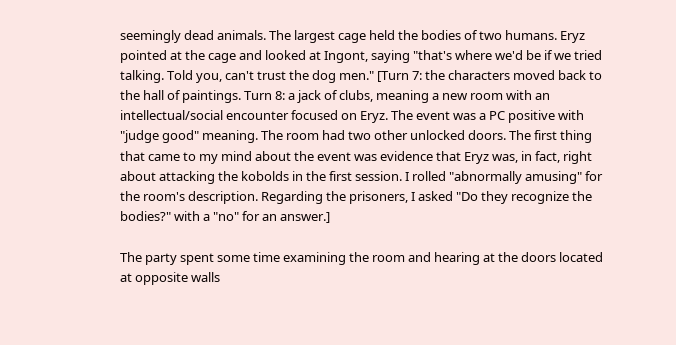seemingly dead animals. The largest cage held the bodies of two humans. Eryz pointed at the cage and looked at Ingont, saying "that's where we'd be if we tried talking. Told you, can't trust the dog men." [Turn 7: the characters moved back to the hall of paintings. Turn 8: a jack of clubs, meaning a new room with an intellectual/social encounter focused on Eryz. The event was a PC positive with "judge good" meaning. The room had two other unlocked doors. The first thing that came to my mind about the event was evidence that Eryz was, in fact, right about attacking the kobolds in the first session. I rolled "abnormally amusing" for the room's description. Regarding the prisoners, I asked "Do they recognize the bodies?" with a "no" for an answer.]

The party spent some time examining the room and hearing at the doors located at opposite walls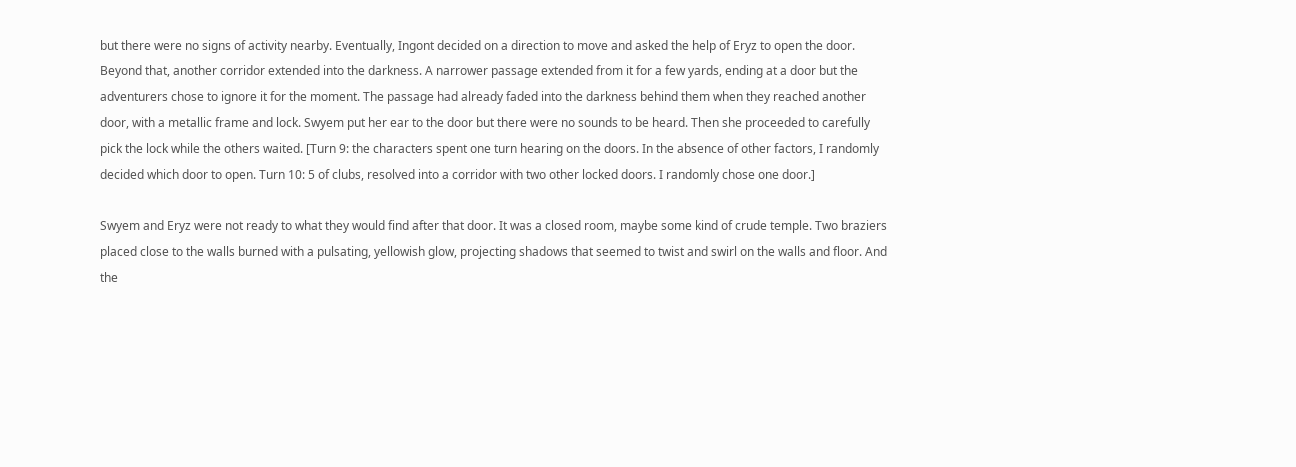but there were no signs of activity nearby. Eventually, Ingont decided on a direction to move and asked the help of Eryz to open the door. Beyond that, another corridor extended into the darkness. A narrower passage extended from it for a few yards, ending at a door but the adventurers chose to ignore it for the moment. The passage had already faded into the darkness behind them when they reached another door, with a metallic frame and lock. Swyem put her ear to the door but there were no sounds to be heard. Then she proceeded to carefully pick the lock while the others waited. [Turn 9: the characters spent one turn hearing on the doors. In the absence of other factors, I randomly decided which door to open. Turn 10: 5 of clubs, resolved into a corridor with two other locked doors. I randomly chose one door.]

Swyem and Eryz were not ready to what they would find after that door. It was a closed room, maybe some kind of crude temple. Two braziers placed close to the walls burned with a pulsating, yellowish glow, projecting shadows that seemed to twist and swirl on the walls and floor. And the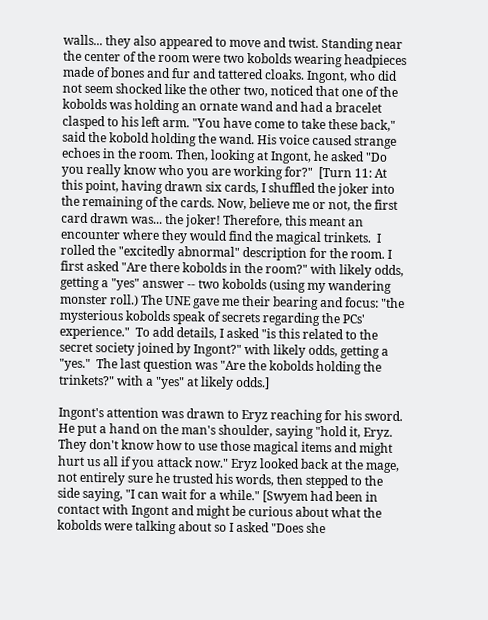walls... they also appeared to move and twist. Standing near the center of the room were two kobolds wearing headpieces made of bones and fur and tattered cloaks. Ingont, who did not seem shocked like the other two, noticed that one of the kobolds was holding an ornate wand and had a bracelet clasped to his left arm. "You have come to take these back," said the kobold holding the wand. His voice caused strange echoes in the room. Then, looking at Ingont, he asked "Do you really know who you are working for?"  [Turn 11: At this point, having drawn six cards, I shuffled the joker into the remaining of the cards. Now, believe me or not, the first card drawn was... the joker! Therefore, this meant an encounter where they would find the magical trinkets.  I rolled the "excitedly abnormal" description for the room. I first asked "Are there kobolds in the room?" with likely odds, getting a "yes" answer -- two kobolds (using my wandering monster roll.) The UNE gave me their bearing and focus: "the mysterious kobolds speak of secrets regarding the PCs' experience."  To add details, I asked "is this related to the secret society joined by Ingont?" with likely odds, getting a "yes."  The last question was "Are the kobolds holding the trinkets?" with a "yes" at likely odds.]

Ingont's attention was drawn to Eryz reaching for his sword. He put a hand on the man's shoulder, saying "hold it, Eryz. They don't know how to use those magical items and might hurt us all if you attack now." Eryz looked back at the mage, not entirely sure he trusted his words, then stepped to the side saying, "I can wait for a while." [Swyem had been in contact with Ingont and might be curious about what the kobolds were talking about so I asked "Does she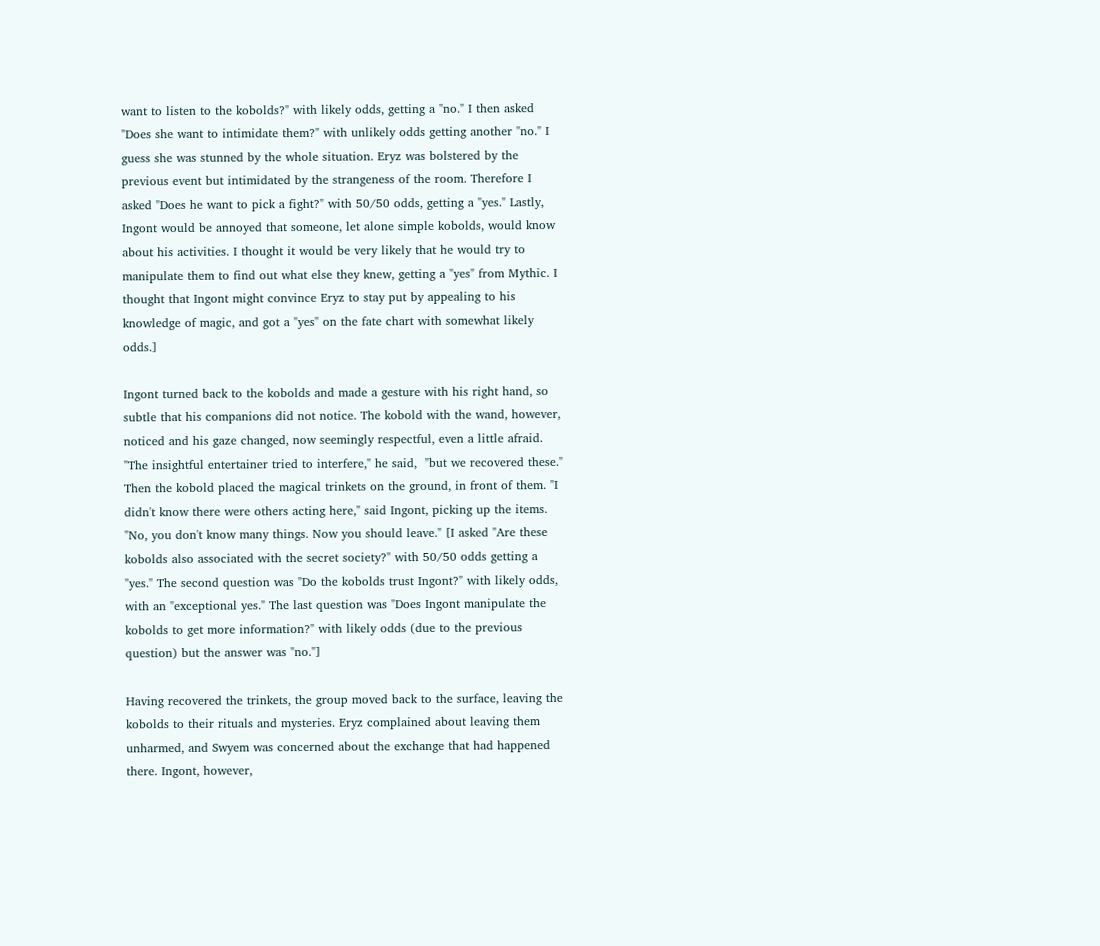want to listen to the kobolds?" with likely odds, getting a "no." I then asked "Does she want to intimidate them?" with unlikely odds getting another "no." I guess she was stunned by the whole situation. Eryz was bolstered by the previous event but intimidated by the strangeness of the room. Therefore I asked "Does he want to pick a fight?" with 50/50 odds, getting a "yes." Lastly, Ingont would be annoyed that someone, let alone simple kobolds, would know about his activities. I thought it would be very likely that he would try to manipulate them to find out what else they knew, getting a "yes" from Mythic. I thought that Ingont might convince Eryz to stay put by appealing to his knowledge of magic, and got a "yes" on the fate chart with somewhat likely odds.]

Ingont turned back to the kobolds and made a gesture with his right hand, so subtle that his companions did not notice. The kobold with the wand, however, noticed and his gaze changed, now seemingly respectful, even a little afraid. "The insightful entertainer tried to interfere," he said,  "but we recovered these." Then the kobold placed the magical trinkets on the ground, in front of them. "I didn't know there were others acting here," said Ingont, picking up the items. "No, you don't know many things. Now you should leave." [I asked "Are these kobolds also associated with the secret society?" with 50/50 odds getting a "yes." The second question was "Do the kobolds trust Ingont?" with likely odds, with an "exceptional yes." The last question was "Does Ingont manipulate the kobolds to get more information?" with likely odds (due to the previous question) but the answer was "no."]

Having recovered the trinkets, the group moved back to the surface, leaving the kobolds to their rituals and mysteries. Eryz complained about leaving them unharmed, and Swyem was concerned about the exchange that had happened there. Ingont, however,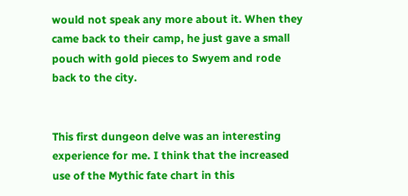would not speak any more about it. When they came back to their camp, he just gave a small pouch with gold pieces to Swyem and rode back to the city.


This first dungeon delve was an interesting experience for me. I think that the increased use of the Mythic fate chart in this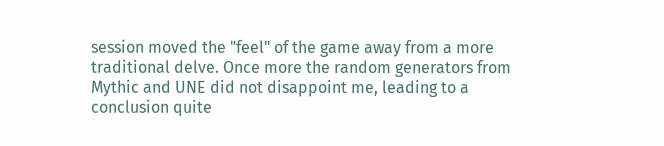session moved the "feel" of the game away from a more traditional delve. Once more the random generators from Mythic and UNE did not disappoint me, leading to a conclusion quite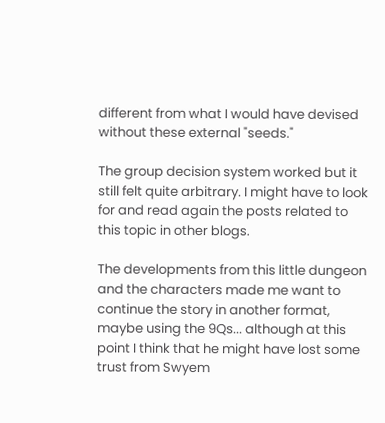different from what I would have devised without these external "seeds."

The group decision system worked but it still felt quite arbitrary. I might have to look for and read again the posts related to this topic in other blogs.

The developments from this little dungeon and the characters made me want to continue the story in another format, maybe using the 9Qs... although at this point I think that he might have lost some trust from Swyem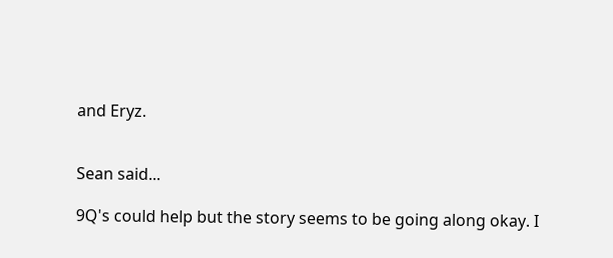and Eryz.


Sean said...

9Q's could help but the story seems to be going along okay. I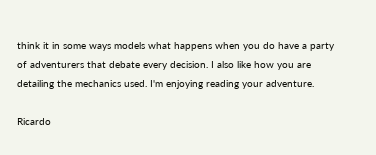think it in some ways models what happens when you do have a party of adventurers that debate every decision. I also like how you are detailing the mechanics used. I'm enjoying reading your adventure.

Ricardo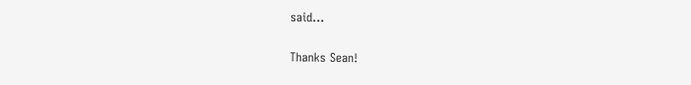said...

Thanks Sean!